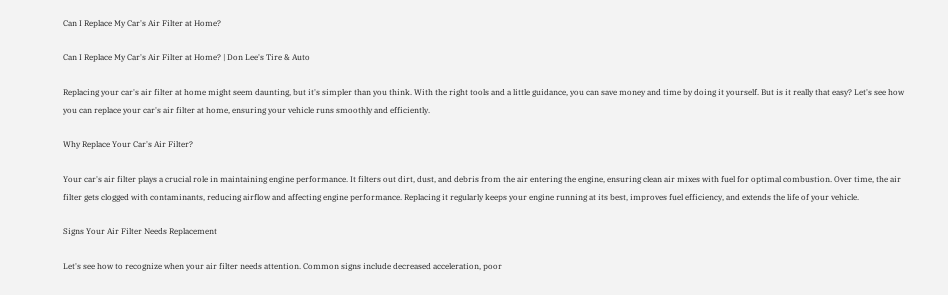Can I Replace My Car's Air Filter at Home?

Can I Replace My Car's Air Filter at Home? | Don Lee's Tire & Auto

Replacing your car's air filter at home might seem daunting, but it's simpler than you think. With the right tools and a little guidance, you can save money and time by doing it yourself. But is it really that easy? Let's see how you can replace your car's air filter at home, ensuring your vehicle runs smoothly and efficiently.

Why Replace Your Car's Air Filter?

Your car's air filter plays a crucial role in maintaining engine performance. It filters out dirt, dust, and debris from the air entering the engine, ensuring clean air mixes with fuel for optimal combustion. Over time, the air filter gets clogged with contaminants, reducing airflow and affecting engine performance. Replacing it regularly keeps your engine running at its best, improves fuel efficiency, and extends the life of your vehicle.

Signs Your Air Filter Needs Replacement

Let's see how to recognize when your air filter needs attention. Common signs include decreased acceleration, poor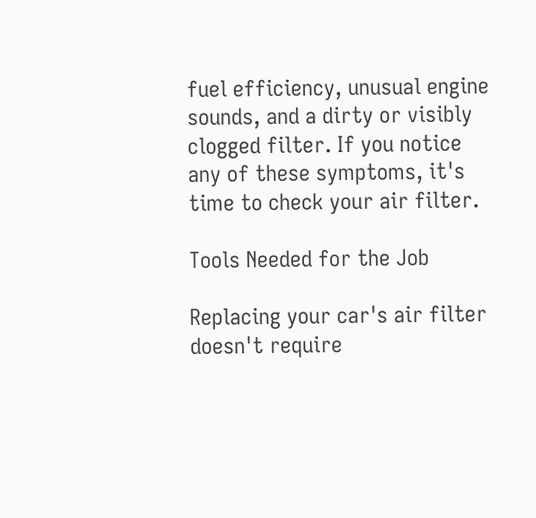fuel efficiency, unusual engine sounds, and a dirty or visibly clogged filter. If you notice any of these symptoms, it's time to check your air filter.

Tools Needed for the Job

Replacing your car's air filter doesn't require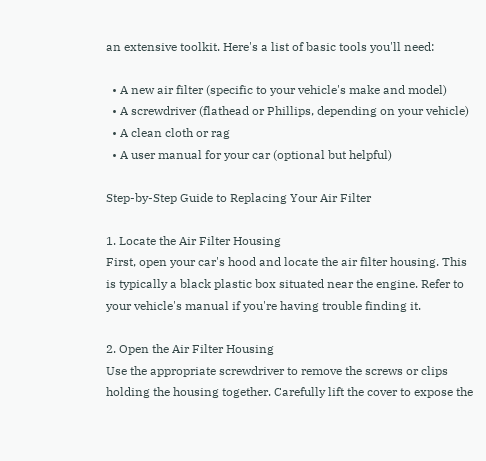an extensive toolkit. Here's a list of basic tools you'll need:

  • A new air filter (specific to your vehicle's make and model)
  • A screwdriver (flathead or Phillips, depending on your vehicle)
  • A clean cloth or rag
  • A user manual for your car (optional but helpful)

Step-by-Step Guide to Replacing Your Air Filter

1. Locate the Air Filter Housing
First, open your car's hood and locate the air filter housing. This is typically a black plastic box situated near the engine. Refer to your vehicle's manual if you're having trouble finding it.

2. Open the Air Filter Housing
Use the appropriate screwdriver to remove the screws or clips holding the housing together. Carefully lift the cover to expose the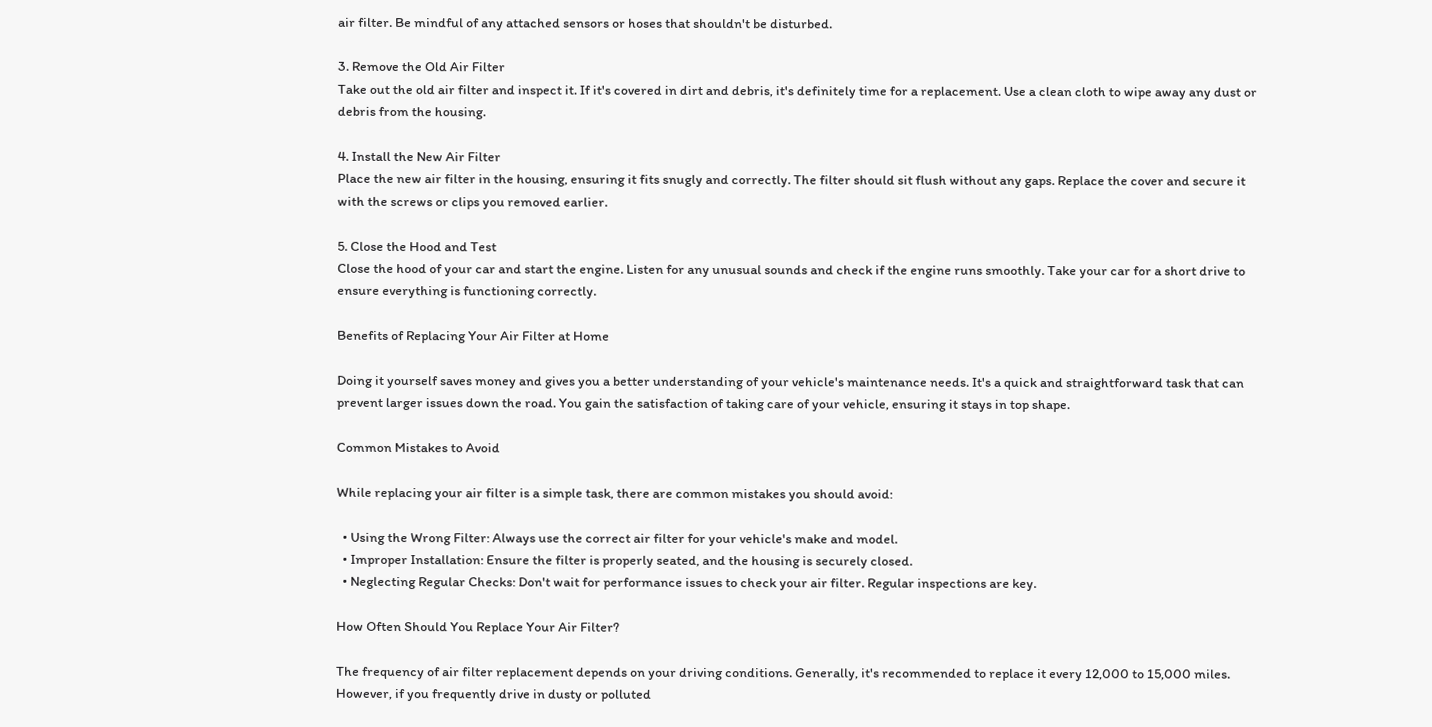air filter. Be mindful of any attached sensors or hoses that shouldn't be disturbed.

3. Remove the Old Air Filter
Take out the old air filter and inspect it. If it's covered in dirt and debris, it's definitely time for a replacement. Use a clean cloth to wipe away any dust or debris from the housing.

4. Install the New Air Filter
Place the new air filter in the housing, ensuring it fits snugly and correctly. The filter should sit flush without any gaps. Replace the cover and secure it with the screws or clips you removed earlier.

5. Close the Hood and Test
Close the hood of your car and start the engine. Listen for any unusual sounds and check if the engine runs smoothly. Take your car for a short drive to ensure everything is functioning correctly.

Benefits of Replacing Your Air Filter at Home

Doing it yourself saves money and gives you a better understanding of your vehicle's maintenance needs. It's a quick and straightforward task that can prevent larger issues down the road. You gain the satisfaction of taking care of your vehicle, ensuring it stays in top shape.

Common Mistakes to Avoid

While replacing your air filter is a simple task, there are common mistakes you should avoid:

  • Using the Wrong Filter: Always use the correct air filter for your vehicle's make and model.
  • Improper Installation: Ensure the filter is properly seated, and the housing is securely closed.
  • Neglecting Regular Checks: Don't wait for performance issues to check your air filter. Regular inspections are key.

How Often Should You Replace Your Air Filter?

The frequency of air filter replacement depends on your driving conditions. Generally, it's recommended to replace it every 12,000 to 15,000 miles. However, if you frequently drive in dusty or polluted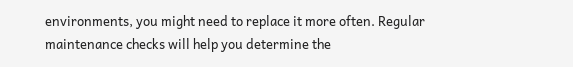environments, you might need to replace it more often. Regular maintenance checks will help you determine the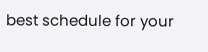best schedule for your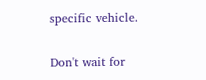specific vehicle.

Don't wait for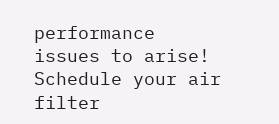performance issues to arise! Schedule your air filter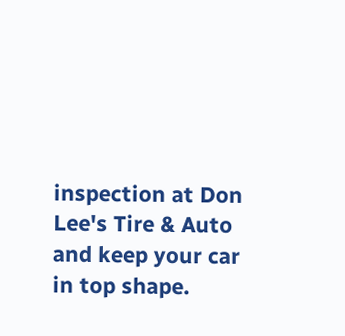inspection at Don Lee's Tire & Auto and keep your car in top shape.